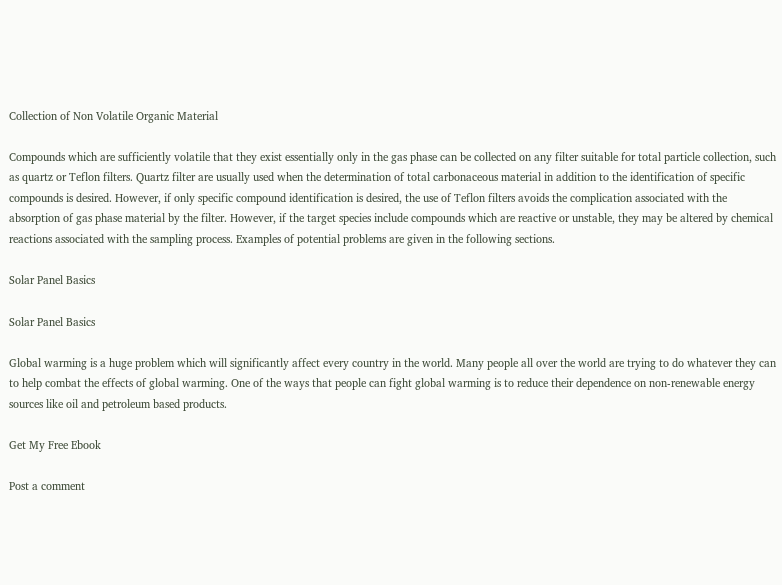Collection of Non Volatile Organic Material

Compounds which are sufficiently volatile that they exist essentially only in the gas phase can be collected on any filter suitable for total particle collection, such as quartz or Teflon filters. Quartz filter are usually used when the determination of total carbonaceous material in addition to the identification of specific compounds is desired. However, if only specific compound identification is desired, the use of Teflon filters avoids the complication associated with the absorption of gas phase material by the filter. However, if the target species include compounds which are reactive or unstable, they may be altered by chemical reactions associated with the sampling process. Examples of potential problems are given in the following sections.

Solar Panel Basics

Solar Panel Basics

Global warming is a huge problem which will significantly affect every country in the world. Many people all over the world are trying to do whatever they can to help combat the effects of global warming. One of the ways that people can fight global warming is to reduce their dependence on non-renewable energy sources like oil and petroleum based products.

Get My Free Ebook

Post a comment